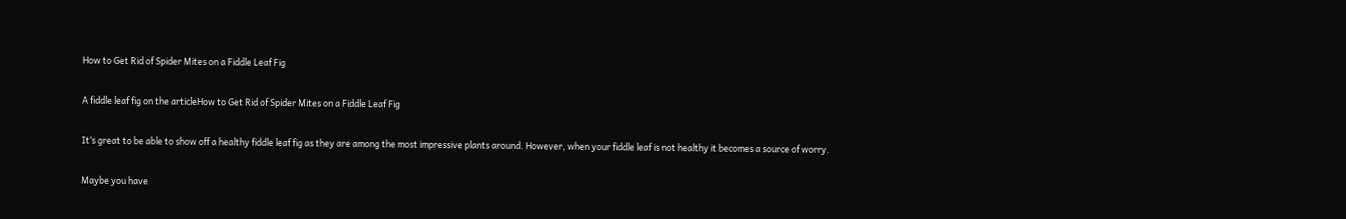How to Get Rid of Spider Mites on a Fiddle Leaf Fig

A fiddle leaf fig on the articleHow to Get Rid of Spider Mites on a Fiddle Leaf Fig

It’s great to be able to show off a healthy fiddle leaf fig as they are among the most impressive plants around. However, when your fiddle leaf is not healthy it becomes a source of worry.

Maybe you have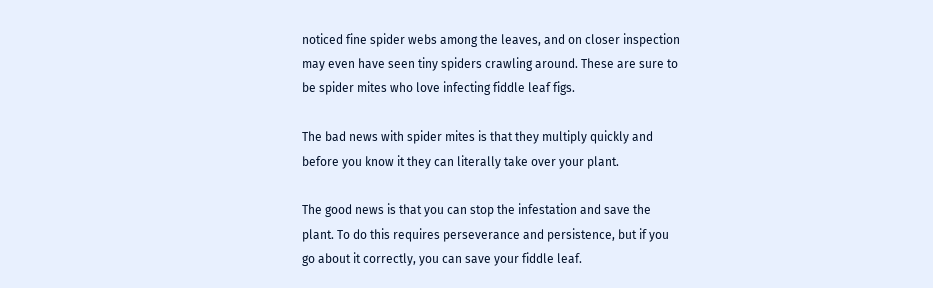noticed fine spider webs among the leaves, and on closer inspection may even have seen tiny spiders crawling around. These are sure to be spider mites who love infecting fiddle leaf figs.

The bad news with spider mites is that they multiply quickly and before you know it they can literally take over your plant.

The good news is that you can stop the infestation and save the plant. To do this requires perseverance and persistence, but if you go about it correctly, you can save your fiddle leaf.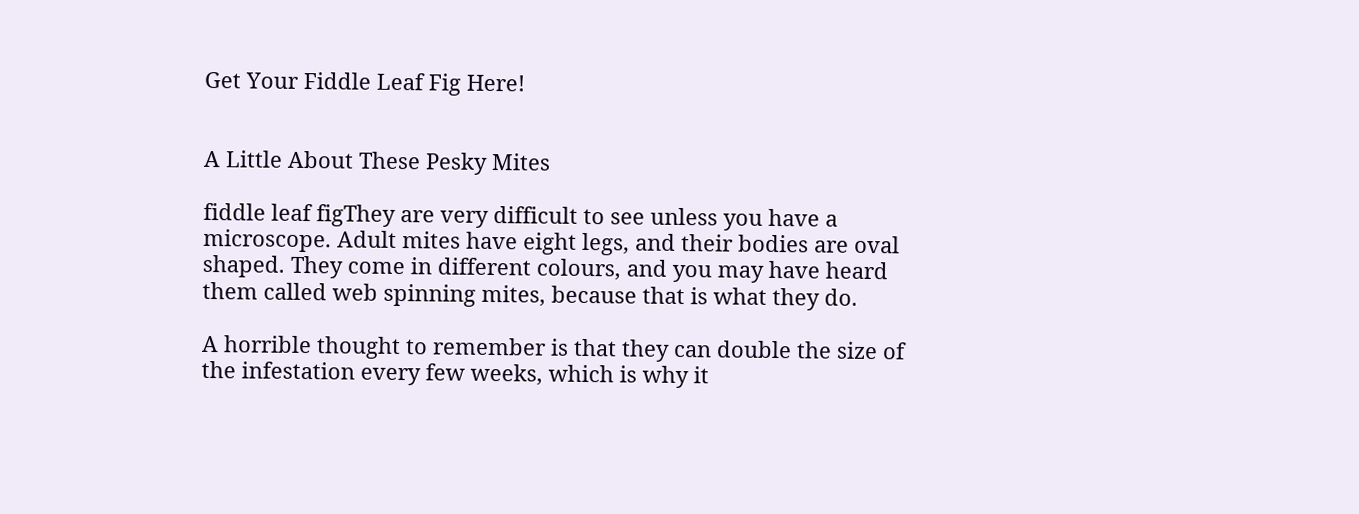Get Your Fiddle Leaf Fig Here!


A Little About These Pesky Mites

fiddle leaf figThey are very difficult to see unless you have a microscope. Adult mites have eight legs, and their bodies are oval shaped. They come in different colours, and you may have heard them called web spinning mites, because that is what they do.

A horrible thought to remember is that they can double the size of the infestation every few weeks, which is why it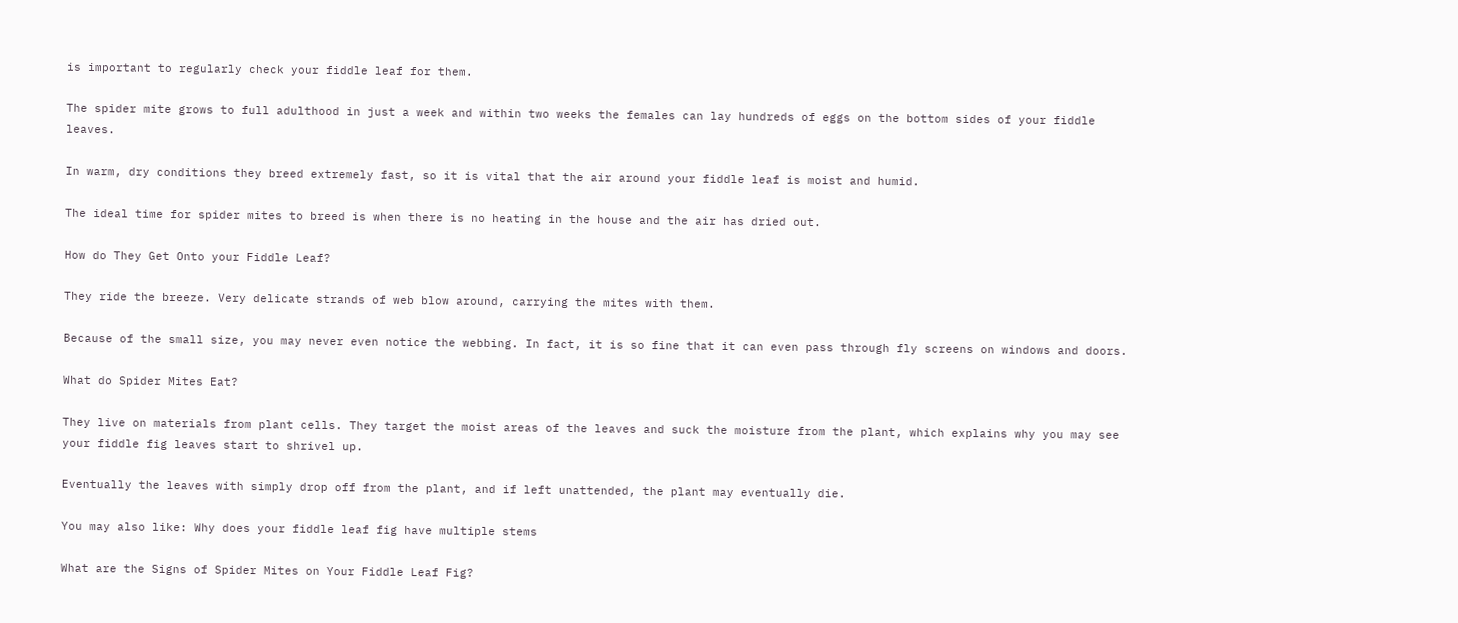is important to regularly check your fiddle leaf for them.

The spider mite grows to full adulthood in just a week and within two weeks the females can lay hundreds of eggs on the bottom sides of your fiddle leaves.

In warm, dry conditions they breed extremely fast, so it is vital that the air around your fiddle leaf is moist and humid.

The ideal time for spider mites to breed is when there is no heating in the house and the air has dried out.

How do They Get Onto your Fiddle Leaf?

They ride the breeze. Very delicate strands of web blow around, carrying the mites with them.

Because of the small size, you may never even notice the webbing. In fact, it is so fine that it can even pass through fly screens on windows and doors.

What do Spider Mites Eat?

They live on materials from plant cells. They target the moist areas of the leaves and suck the moisture from the plant, which explains why you may see your fiddle fig leaves start to shrivel up.

Eventually the leaves with simply drop off from the plant, and if left unattended, the plant may eventually die.

You may also like: Why does your fiddle leaf fig have multiple stems

What are the Signs of Spider Mites on Your Fiddle Leaf Fig?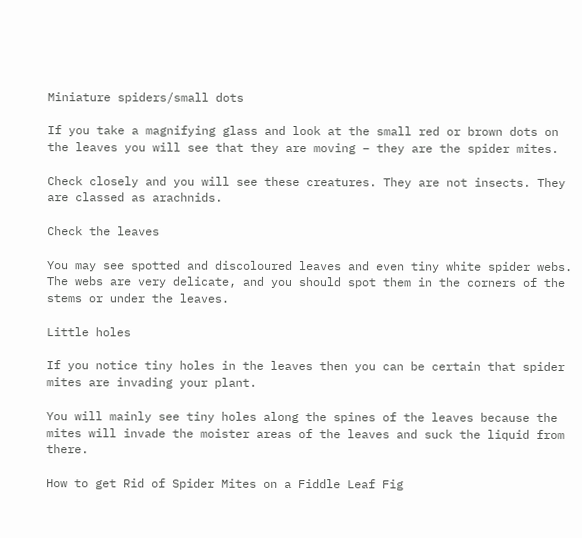Miniature spiders/small dots

If you take a magnifying glass and look at the small red or brown dots on the leaves you will see that they are moving – they are the spider mites.

Check closely and you will see these creatures. They are not insects. They are classed as arachnids.

Check the leaves

You may see spotted and discoloured leaves and even tiny white spider webs. The webs are very delicate, and you should spot them in the corners of the stems or under the leaves.

Little holes

If you notice tiny holes in the leaves then you can be certain that spider mites are invading your plant.

You will mainly see tiny holes along the spines of the leaves because the mites will invade the moister areas of the leaves and suck the liquid from there.

How to get Rid of Spider Mites on a Fiddle Leaf Fig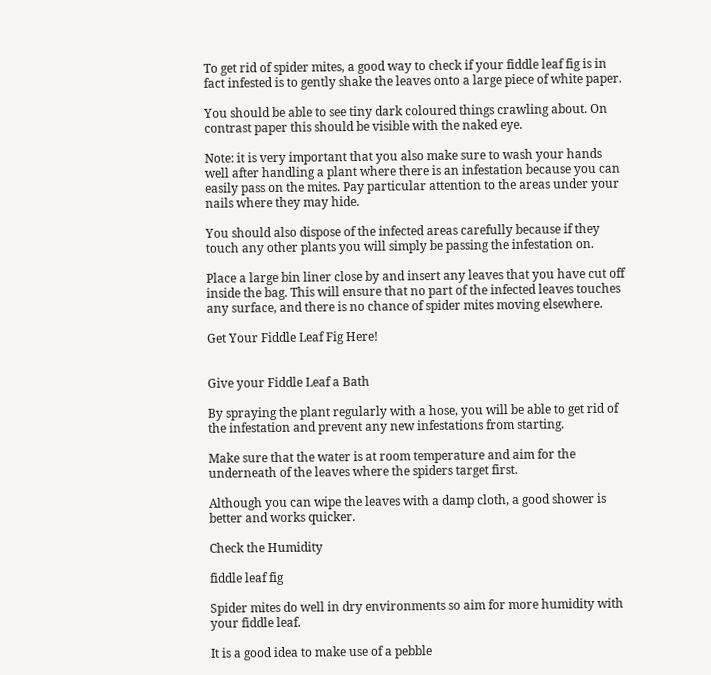To get rid of spider mites, a good way to check if your fiddle leaf fig is in fact infested is to gently shake the leaves onto a large piece of white paper.

You should be able to see tiny dark coloured things crawling about. On contrast paper this should be visible with the naked eye.

Note: it is very important that you also make sure to wash your hands well after handling a plant where there is an infestation because you can easily pass on the mites. Pay particular attention to the areas under your nails where they may hide.

You should also dispose of the infected areas carefully because if they touch any other plants you will simply be passing the infestation on.

Place a large bin liner close by and insert any leaves that you have cut off inside the bag. This will ensure that no part of the infected leaves touches any surface, and there is no chance of spider mites moving elsewhere.

Get Your Fiddle Leaf Fig Here!


Give your Fiddle Leaf a Bath

By spraying the plant regularly with a hose, you will be able to get rid of the infestation and prevent any new infestations from starting.

Make sure that the water is at room temperature and aim for the underneath of the leaves where the spiders target first.

Although you can wipe the leaves with a damp cloth, a good shower is better and works quicker.

Check the Humidity

fiddle leaf fig

Spider mites do well in dry environments so aim for more humidity with your fiddle leaf.

It is a good idea to make use of a pebble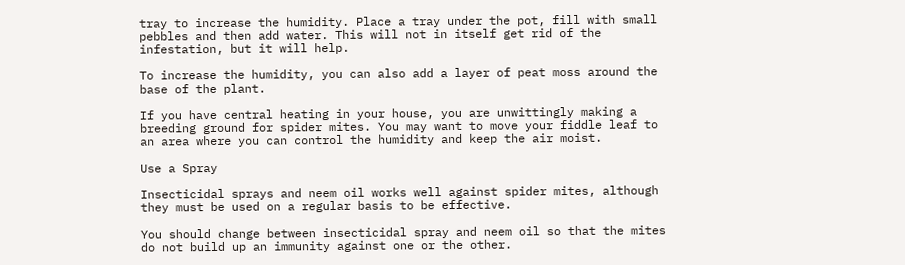tray to increase the humidity. Place a tray under the pot, fill with small pebbles and then add water. This will not in itself get rid of the infestation, but it will help.

To increase the humidity, you can also add a layer of peat moss around the base of the plant.

If you have central heating in your house, you are unwittingly making a breeding ground for spider mites. You may want to move your fiddle leaf to an area where you can control the humidity and keep the air moist.

Use a Spray

Insecticidal sprays and neem oil works well against spider mites, although they must be used on a regular basis to be effective.

You should change between insecticidal spray and neem oil so that the mites do not build up an immunity against one or the other.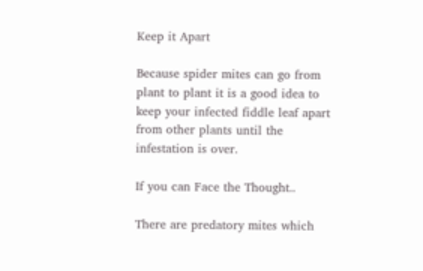Keep it Apart

Because spider mites can go from plant to plant it is a good idea to keep your infected fiddle leaf apart from other plants until the infestation is over.

If you can Face the Thought..

There are predatory mites which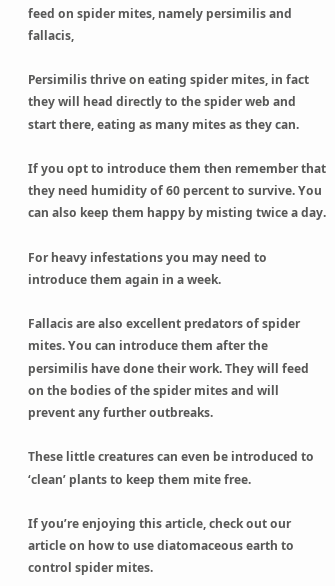feed on spider mites, namely persimilis and fallacis,

Persimilis thrive on eating spider mites, in fact they will head directly to the spider web and start there, eating as many mites as they can.

If you opt to introduce them then remember that they need humidity of 60 percent to survive. You can also keep them happy by misting twice a day.

For heavy infestations you may need to introduce them again in a week.

Fallacis are also excellent predators of spider mites. You can introduce them after the persimilis have done their work. They will feed on the bodies of the spider mites and will prevent any further outbreaks.

These little creatures can even be introduced to ‘clean’ plants to keep them mite free.

If you’re enjoying this article, check out our article on how to use diatomaceous earth to control spider mites.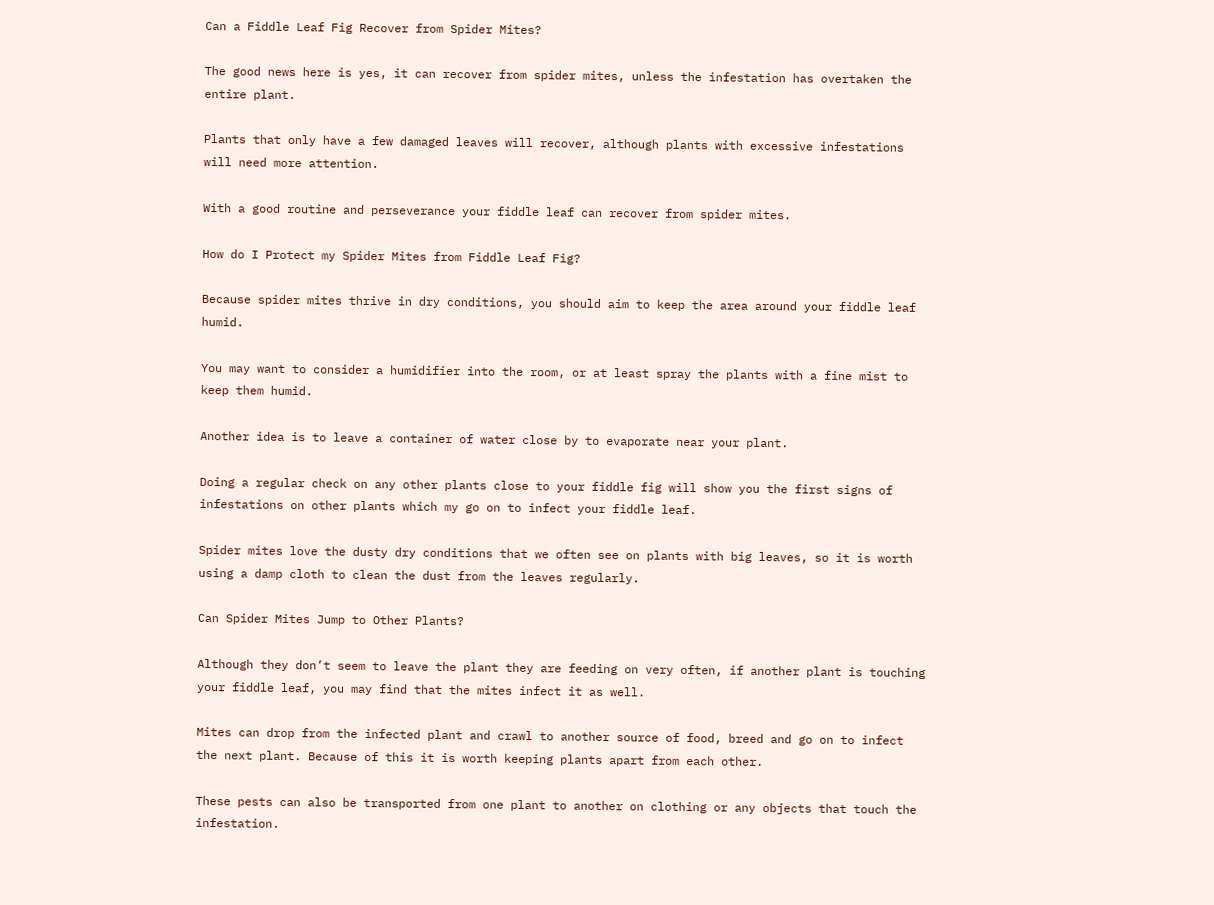Can a Fiddle Leaf Fig Recover from Spider Mites?

The good news here is yes, it can recover from spider mites, unless the infestation has overtaken the entire plant.

Plants that only have a few damaged leaves will recover, although plants with excessive infestations will need more attention.

With a good routine and perseverance your fiddle leaf can recover from spider mites.

How do I Protect my Spider Mites from Fiddle Leaf Fig?

Because spider mites thrive in dry conditions, you should aim to keep the area around your fiddle leaf humid.

You may want to consider a humidifier into the room, or at least spray the plants with a fine mist to keep them humid.

Another idea is to leave a container of water close by to evaporate near your plant.

Doing a regular check on any other plants close to your fiddle fig will show you the first signs of infestations on other plants which my go on to infect your fiddle leaf.

Spider mites love the dusty dry conditions that we often see on plants with big leaves, so it is worth using a damp cloth to clean the dust from the leaves regularly.

Can Spider Mites Jump to Other Plants?

Although they don’t seem to leave the plant they are feeding on very often, if another plant is touching your fiddle leaf, you may find that the mites infect it as well.

Mites can drop from the infected plant and crawl to another source of food, breed and go on to infect the next plant. Because of this it is worth keeping plants apart from each other.

These pests can also be transported from one plant to another on clothing or any objects that touch the infestation.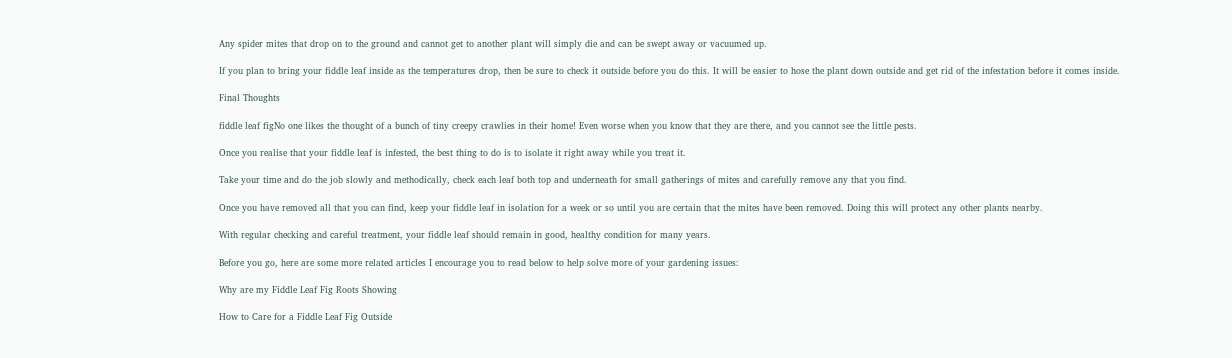Any spider mites that drop on to the ground and cannot get to another plant will simply die and can be swept away or vacuumed up.

If you plan to bring your fiddle leaf inside as the temperatures drop, then be sure to check it outside before you do this. It will be easier to hose the plant down outside and get rid of the infestation before it comes inside.

Final Thoughts

fiddle leaf figNo one likes the thought of a bunch of tiny creepy crawlies in their home! Even worse when you know that they are there, and you cannot see the little pests.

Once you realise that your fiddle leaf is infested, the best thing to do is to isolate it right away while you treat it.

Take your time and do the job slowly and methodically, check each leaf both top and underneath for small gatherings of mites and carefully remove any that you find.

Once you have removed all that you can find, keep your fiddle leaf in isolation for a week or so until you are certain that the mites have been removed. Doing this will protect any other plants nearby.

With regular checking and careful treatment, your fiddle leaf should remain in good, healthy condition for many years.

Before you go, here are some more related articles I encourage you to read below to help solve more of your gardening issues:

Why are my Fiddle Leaf Fig Roots Showing

How to Care for a Fiddle Leaf Fig Outside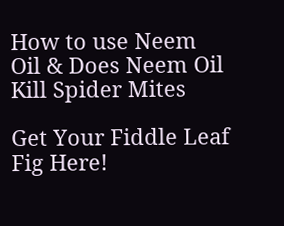How to use Neem Oil & Does Neem Oil Kill Spider Mites

Get Your Fiddle Leaf Fig Here!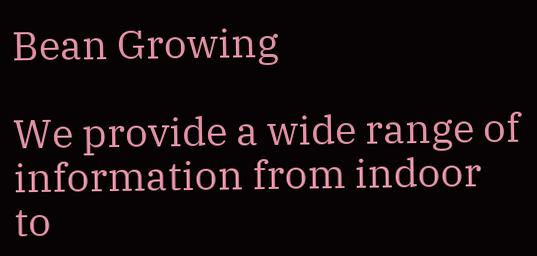Bean Growing

We provide a wide range of information from indoor to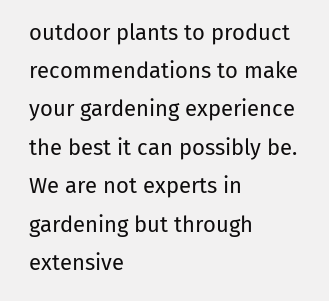outdoor plants to product recommendations to make your gardening experience the best it can possibly be. We are not experts in gardening but through extensive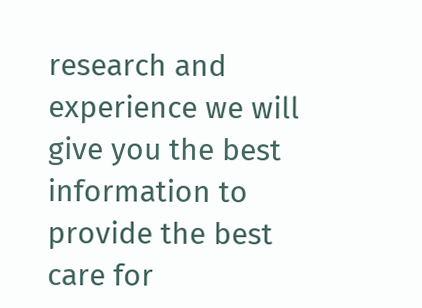research and experience we will give you the best information to provide the best care for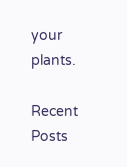your plants.

Recent Posts